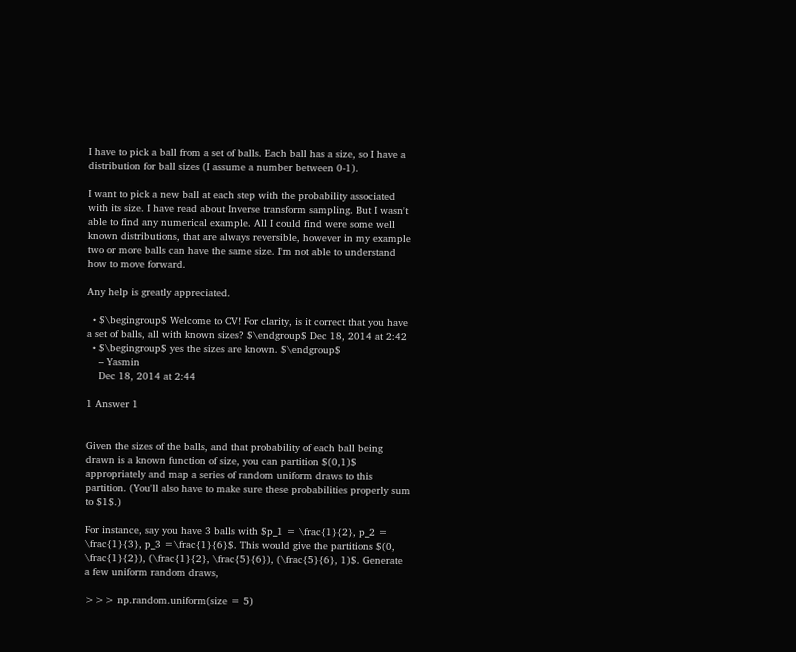I have to pick a ball from a set of balls. Each ball has a size, so I have a distribution for ball sizes (I assume a number between 0-1).

I want to pick a new ball at each step with the probability associated with its size. I have read about Inverse transform sampling. But I wasn't able to find any numerical example. All I could find were some well known distributions, that are always reversible, however in my example two or more balls can have the same size. I'm not able to understand how to move forward.

Any help is greatly appreciated.

  • $\begingroup$ Welcome to CV! For clarity, is it correct that you have a set of balls, all with known sizes? $\endgroup$ Dec 18, 2014 at 2:42
  • $\begingroup$ yes the sizes are known. $\endgroup$
    – Yasmin
    Dec 18, 2014 at 2:44

1 Answer 1


Given the sizes of the balls, and that probability of each ball being drawn is a known function of size, you can partition $(0,1)$ appropriately and map a series of random uniform draws to this partition. (You'll also have to make sure these probabilities properly sum to $1$.)

For instance, say you have 3 balls with $p_1 = \frac{1}{2}, p_2 = \frac{1}{3}, p_3 =\frac{1}{6}$. This would give the partitions $(0, \frac{1}{2}), (\frac{1}{2}, \frac{5}{6}), (\frac{5}{6}, 1)$. Generate a few uniform random draws,

>>> np.random.uniform(size = 5)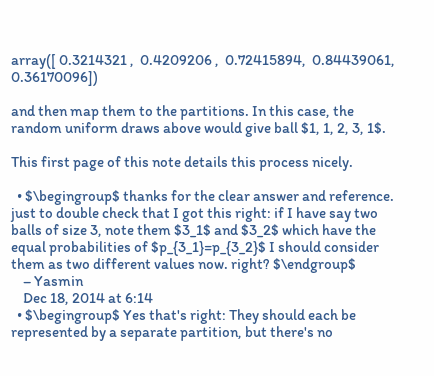array([ 0.3214321 ,  0.4209206 ,  0.72415894,  0.84439061,  0.36170096])

and then map them to the partitions. In this case, the random uniform draws above would give ball $1, 1, 2, 3, 1$.

This first page of this note details this process nicely.

  • $\begingroup$ thanks for the clear answer and reference. just to double check that I got this right: if I have say two balls of size 3, note them $3_1$ and $3_2$ which have the equal probabilities of $p_{3_1}=p_{3_2}$ I should consider them as two different values now. right? $\endgroup$
    – Yasmin
    Dec 18, 2014 at 6:14
  • $\begingroup$ Yes that's right: They should each be represented by a separate partition, but there's no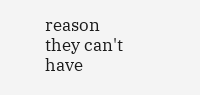reason they can't have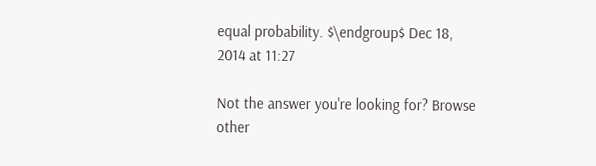equal probability. $\endgroup$ Dec 18, 2014 at 11:27

Not the answer you're looking for? Browse other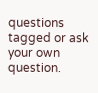questions tagged or ask your own question.